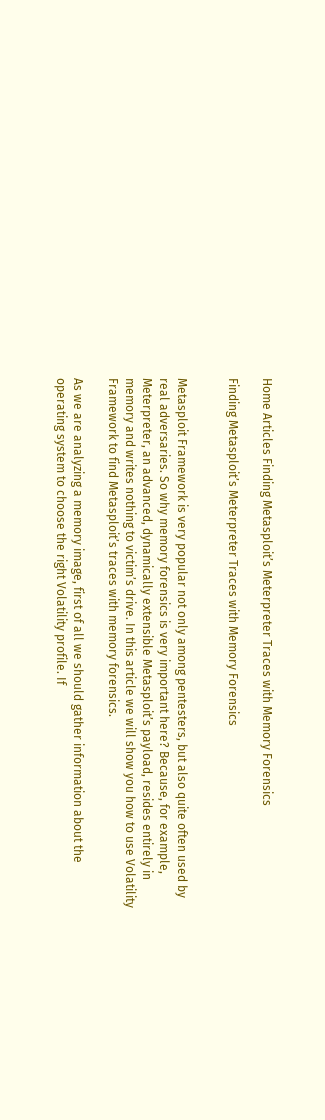Home Articles Finding Metasploit’s Meterpreter Traces with Memory Forensics

Finding Metasploit’s Meterpreter Traces with Memory Forensics


Metasploit Framework is very popular not only among pentesters, but also quite often used by real adversaries. So why memory forensics is very important here? Because, for example, Meterpreter, an advanced, dynamically extensible Metasploit’s payload, resides entirely in memory and writes nothing to victim’s drive. In this article we will show you how to use Volatility Framework to find Metasploit’s traces with memory forensics.

As we are analyzing a memory image, first of all we should gather information about the operating system to choose the right Volatility profile. If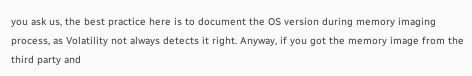you ask us, the best practice here is to document the OS version during memory imaging process, as Volatility not always detects it right. Anyway, if you got the memory image from the third party and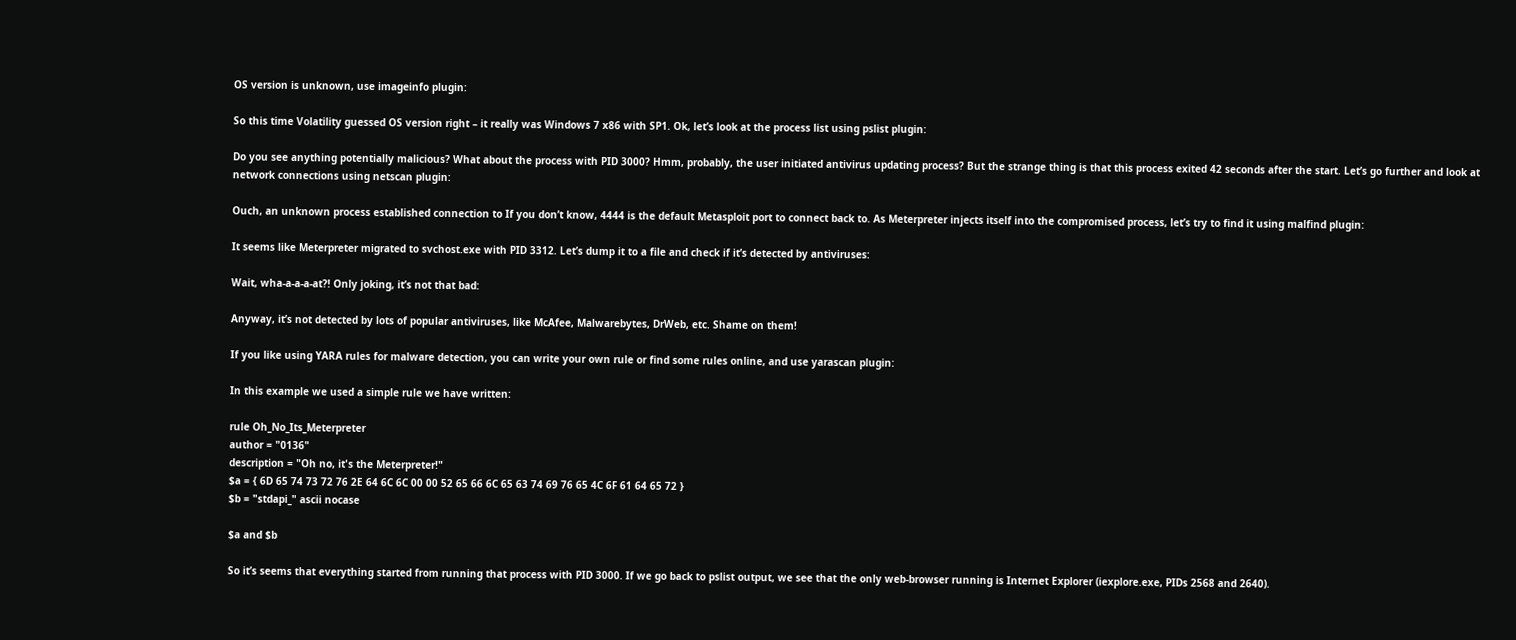OS version is unknown, use imageinfo plugin:

So this time Volatility guessed OS version right – it really was Windows 7 x86 with SP1. Ok, let’s look at the process list using pslist plugin:

Do you see anything potentially malicious? What about the process with PID 3000? Hmm, probably, the user initiated antivirus updating process? But the strange thing is that this process exited 42 seconds after the start. Let’s go further and look at network connections using netscan plugin:

Ouch, an unknown process established connection to If you don’t know, 4444 is the default Metasploit port to connect back to. As Meterpreter injects itself into the compromised process, let’s try to find it using malfind plugin:

It seems like Meterpreter migrated to svchost.exe with PID 3312. Let’s dump it to a file and check if it’s detected by antiviruses:

Wait, wha-a-a-a-at?! Only joking, it’s not that bad:

Anyway, it’s not detected by lots of popular antiviruses, like McAfee, Malwarebytes, DrWeb, etc. Shame on them!

If you like using YARA rules for malware detection, you can write your own rule or find some rules online, and use yarascan plugin:

In this example we used a simple rule we have written:

rule Oh_No_Its_Meterpreter
author = "0136"
description = "Oh no, it's the Meterpreter!"
$a = { 6D 65 74 73 72 76 2E 64 6C 6C 00 00 52 65 66 6C 65 63 74 69 76 65 4C 6F 61 64 65 72 }
$b = "stdapi_" ascii nocase

$a and $b

So it’s seems that everything started from running that process with PID 3000. If we go back to pslist output, we see that the only web-browser running is Internet Explorer (iexplore.exe, PIDs 2568 and 2640).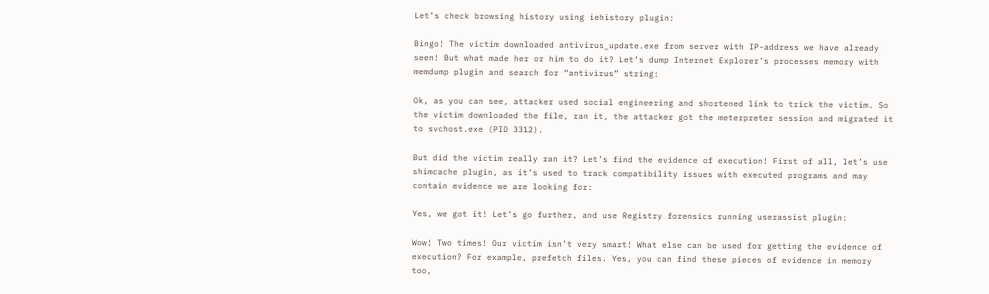Let’s check browsing history using iehistory plugin:

Bingo! The victim downloaded antivirus_update.exe from server with IP-address we have already seen! But what made her or him to do it? Let’s dump Internet Explorer’s processes memory with memdump plugin and search for “antivirus” string:

Ok, as you can see, attacker used social engineering and shortened link to trick the victim. So the victim downloaded the file, ran it, the attacker got the meterpreter session and migrated it to svchost.exe (PID 3312).

But did the victim really ran it? Let’s find the evidence of execution! First of all, let’s use shimcache plugin, as it’s used to track compatibility issues with executed programs and may contain evidence we are looking for:

Yes, we got it! Let’s go further, and use Registry forensics running userassist plugin:

Wow! Two times! Our victim isn’t very smart! What else can be used for getting the evidence of execution? For example, prefetch files. Yes, you can find these pieces of evidence in memory too,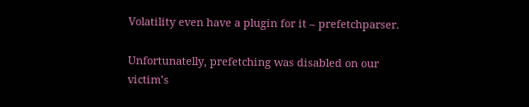Volatility even have a plugin for it – prefetchparser.

Unfortunatelly, prefetching was disabled on our victim’s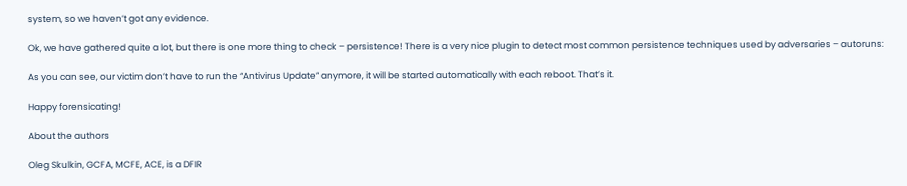system, so we haven’t got any evidence.

Ok, we have gathered quite a lot, but there is one more thing to check – persistence! There is a very nice plugin to detect most common persistence techniques used by adversaries – autoruns:

As you can see, our victim don’t have to run the “Antivirus Update” anymore, it will be started automatically with each reboot. That’s it.

Happy forensicating!

About the authors

Oleg Skulkin, GCFA, MCFE, ACE, is a DFIR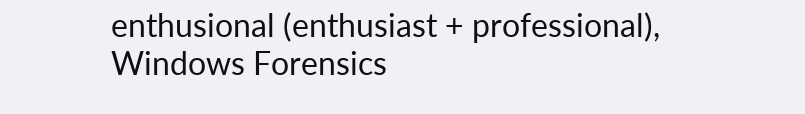enthusional (enthusiast + professional), Windows Forensics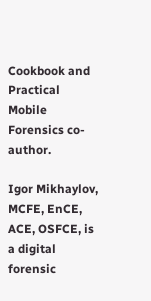Cookbook and Practical Mobile Forensics co-author.

Igor Mikhaylov, MCFE, EnCE, ACE, OSFCE, is a digital forensic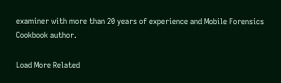examiner with more than 20 years of experience and Mobile Forensics Cookbook author.

Load More Related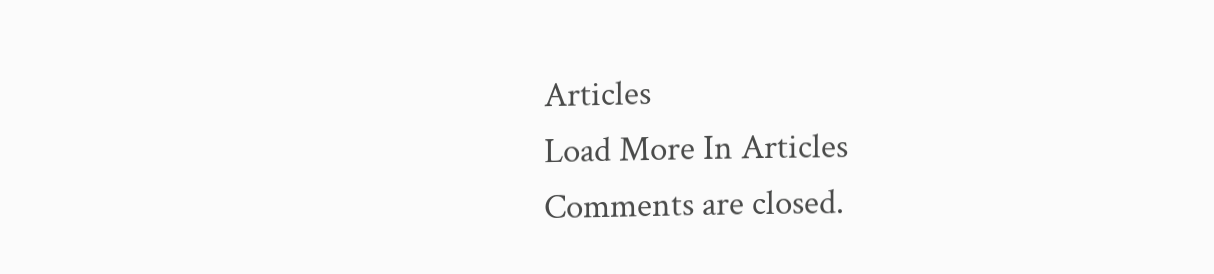Articles
Load More In Articles
Comments are closed.